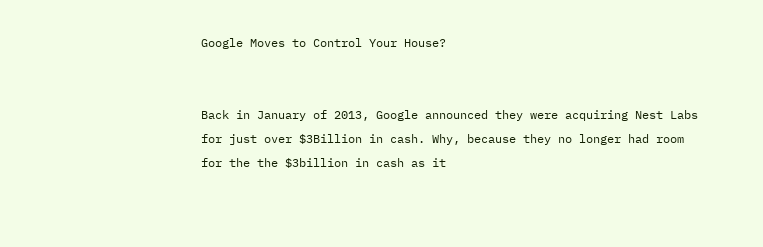Google Moves to Control Your House?


Back in January of 2013, Google announced they were acquiring Nest Labs for just over $3Billion in cash. Why, because they no longer had room for the the $3billion in cash as it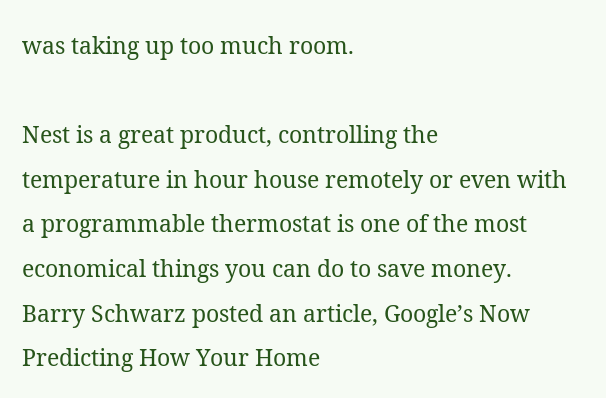was taking up too much room.

Nest is a great product, controlling the temperature in hour house remotely or even with a programmable thermostat is one of the most economical things you can do to save money.  Barry Schwarz posted an article, Google’s Now Predicting How Your Home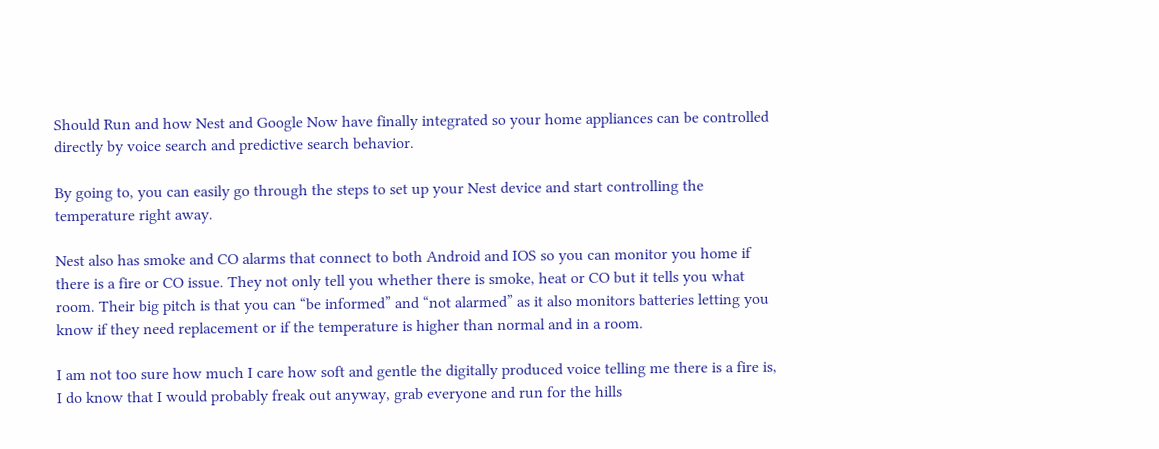Should Run and how Nest and Google Now have finally integrated so your home appliances can be controlled directly by voice search and predictive search behavior.

By going to, you can easily go through the steps to set up your Nest device and start controlling the temperature right away.

Nest also has smoke and CO alarms that connect to both Android and IOS so you can monitor you home if there is a fire or CO issue. They not only tell you whether there is smoke, heat or CO but it tells you what room. Their big pitch is that you can “be informed” and “not alarmed” as it also monitors batteries letting you know if they need replacement or if the temperature is higher than normal and in a room.

I am not too sure how much I care how soft and gentle the digitally produced voice telling me there is a fire is, I do know that I would probably freak out anyway, grab everyone and run for the hills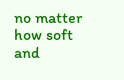no matter how soft and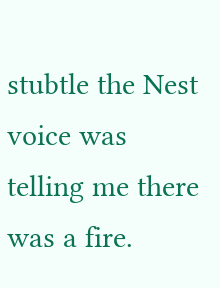stubtle the Nest voice was telling me there was a fire.